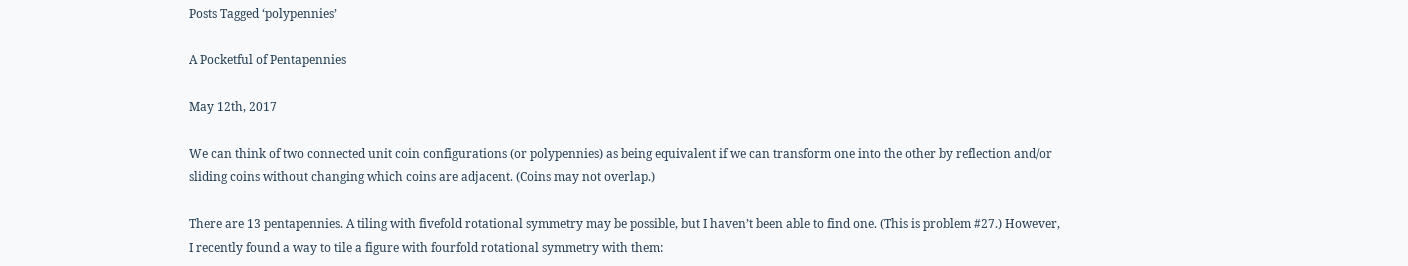Posts Tagged ‘polypennies’

A Pocketful of Pentapennies

May 12th, 2017

We can think of two connected unit coin configurations (or polypennies) as being equivalent if we can transform one into the other by reflection and/or sliding coins without changing which coins are adjacent. (Coins may not overlap.)

There are 13 pentapennies. A tiling with fivefold rotational symmetry may be possible, but I haven’t been able to find one. (This is problem #27.) However, I recently found a way to tile a figure with fourfold rotational symmetry with them: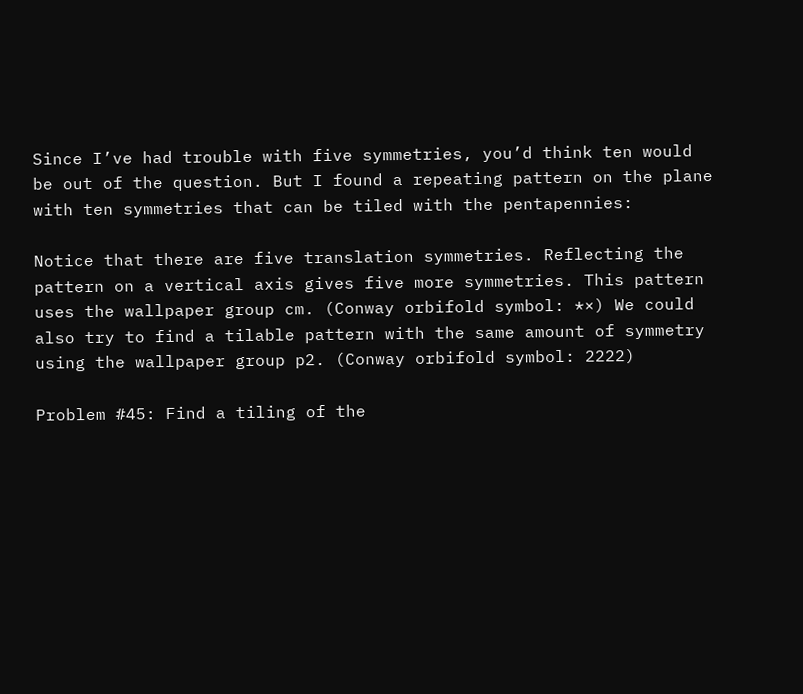Since I’ve had trouble with five symmetries, you’d think ten would be out of the question. But I found a repeating pattern on the plane with ten symmetries that can be tiled with the pentapennies:

Notice that there are five translation symmetries. Reflecting the pattern on a vertical axis gives five more symmetries. This pattern uses the wallpaper group cm. (Conway orbifold symbol: *×) We could also try to find a tilable pattern with the same amount of symmetry using the wallpaper group p2. (Conway orbifold symbol: 2222)

Problem #45: Find a tiling of the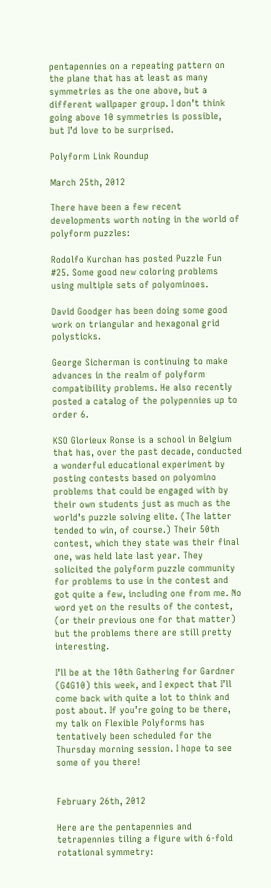pentapennies on a repeating pattern on the plane that has at least as many symmetries as the one above, but a different wallpaper group. I don’t think going above 10 symmetries is possible, but I’d love to be surprised.

Polyform Link Roundup

March 25th, 2012

There have been a few recent developments worth noting in the world of polyform puzzles:

Rodolfo Kurchan has posted Puzzle Fun #25. Some good new coloring problems using multiple sets of polyominoes.

David Goodger has been doing some good work on triangular and hexagonal grid polysticks.

George Sicherman is continuing to make advances in the realm of polyform compatibility problems. He also recently posted a catalog of the polypennies up to order 6.

KSO Glorieux Ronse is a school in Belgium that has, over the past decade, conducted a wonderful educational experiment by posting contests based on polyomino problems that could be engaged with by their own students just as much as the world’s puzzle solving elite. (The latter tended to win, of course.) Their 50th contest, which they state was their final one, was held late last year. They solicited the polyform puzzle community for problems to use in the contest and got quite a few, including one from me. No word yet on the results of the contest, (or their previous one for that matter) but the problems there are still pretty interesting.

I’ll be at the 10th Gathering for Gardner (G4G10) this week, and I expect that I’ll come back with quite a lot to think and post about. If you’re going to be there, my talk on Flexible Polyforms has tentatively been scheduled for the Thursday morning session. I hope to see some of you there!


February 26th, 2012

Here are the pentapennies and tetrapennies tiling a figure with 6-fold rotational symmetry: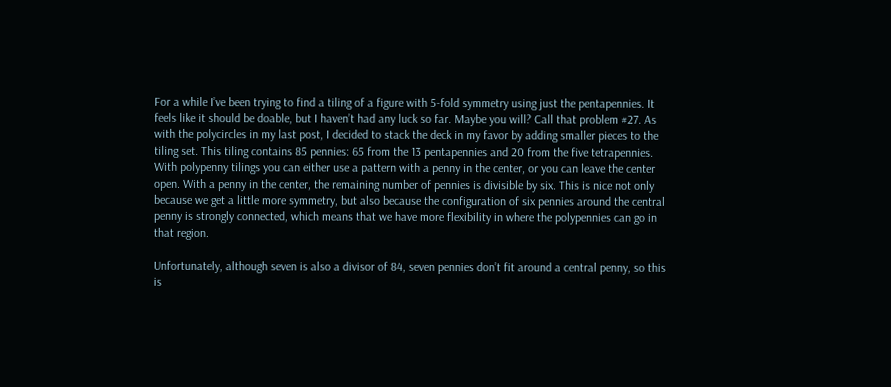For a while I’ve been trying to find a tiling of a figure with 5-fold symmetry using just the pentapennies. It feels like it should be doable, but I haven’t had any luck so far. Maybe you will? Call that problem #27. As with the polycircles in my last post, I decided to stack the deck in my favor by adding smaller pieces to the tiling set. This tiling contains 85 pennies: 65 from the 13 pentapennies and 20 from the five tetrapennies. With polypenny tilings you can either use a pattern with a penny in the center, or you can leave the center open. With a penny in the center, the remaining number of pennies is divisible by six. This is nice not only because we get a little more symmetry, but also because the configuration of six pennies around the central penny is strongly connected, which means that we have more flexibility in where the polypennies can go in that region.

Unfortunately, although seven is also a divisor of 84, seven pennies don’t fit around a central penny, so this is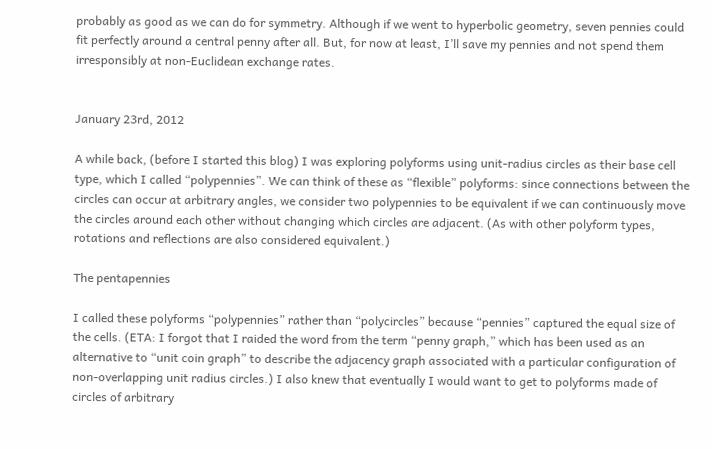probably as good as we can do for symmetry. Although if we went to hyperbolic geometry, seven pennies could fit perfectly around a central penny after all. But, for now at least, I’ll save my pennies and not spend them irresponsibly at non-Euclidean exchange rates.


January 23rd, 2012

A while back, (before I started this blog) I was exploring polyforms using unit-radius circles as their base cell type, which I called “polypennies”. We can think of these as “flexible” polyforms: since connections between the circles can occur at arbitrary angles, we consider two polypennies to be equivalent if we can continuously move the circles around each other without changing which circles are adjacent. (As with other polyform types, rotations and reflections are also considered equivalent.)

The pentapennies

I called these polyforms “polypennies” rather than “polycircles” because “pennies” captured the equal size of the cells. (ETA: I forgot that I raided the word from the term “penny graph,” which has been used as an alternative to “unit coin graph” to describe the adjacency graph associated with a particular configuration of non-overlapping unit radius circles.) I also knew that eventually I would want to get to polyforms made of circles of arbitrary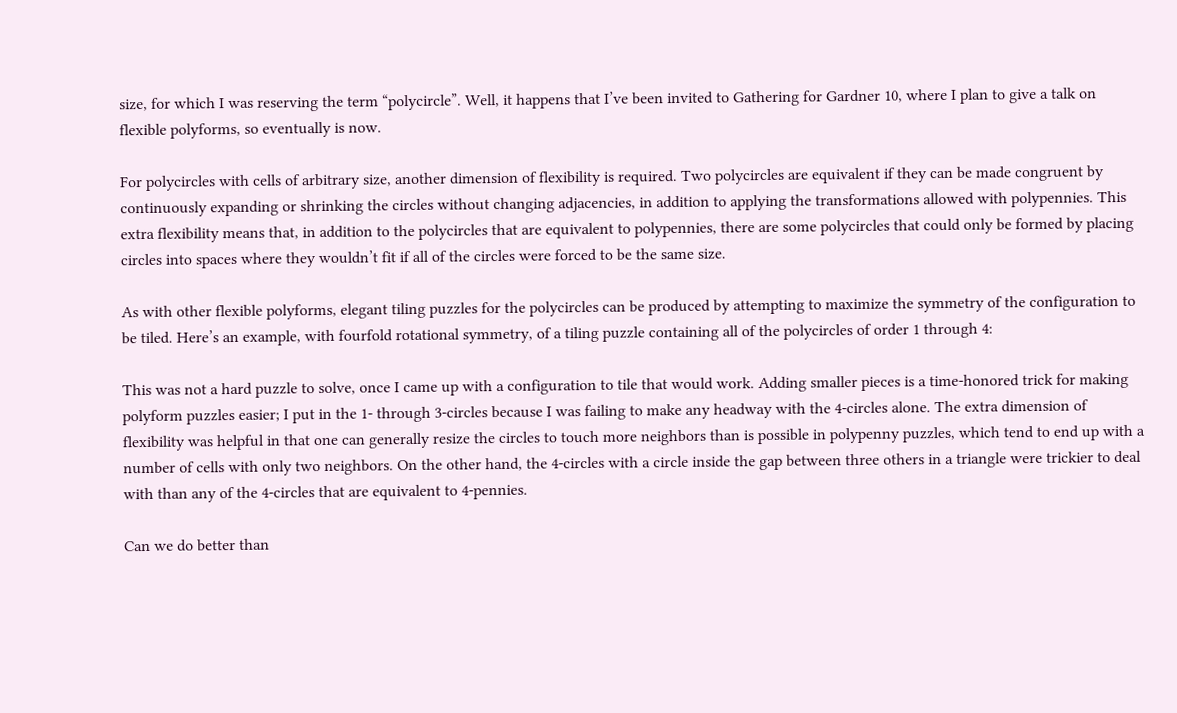size, for which I was reserving the term “polycircle”. Well, it happens that I’ve been invited to Gathering for Gardner 10, where I plan to give a talk on flexible polyforms, so eventually is now.

For polycircles with cells of arbitrary size, another dimension of flexibility is required. Two polycircles are equivalent if they can be made congruent by continuously expanding or shrinking the circles without changing adjacencies, in addition to applying the transformations allowed with polypennies. This extra flexibility means that, in addition to the polycircles that are equivalent to polypennies, there are some polycircles that could only be formed by placing circles into spaces where they wouldn’t fit if all of the circles were forced to be the same size.

As with other flexible polyforms, elegant tiling puzzles for the polycircles can be produced by attempting to maximize the symmetry of the configuration to be tiled. Here’s an example, with fourfold rotational symmetry, of a tiling puzzle containing all of the polycircles of order 1 through 4:

This was not a hard puzzle to solve, once I came up with a configuration to tile that would work. Adding smaller pieces is a time-honored trick for making polyform puzzles easier; I put in the 1- through 3-circles because I was failing to make any headway with the 4-circles alone. The extra dimension of flexibility was helpful in that one can generally resize the circles to touch more neighbors than is possible in polypenny puzzles, which tend to end up with a number of cells with only two neighbors. On the other hand, the 4-circles with a circle inside the gap between three others in a triangle were trickier to deal with than any of the 4-circles that are equivalent to 4-pennies.

Can we do better than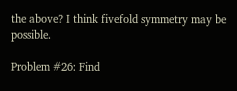the above? I think fivefold symmetry may be possible.

Problem #26: Find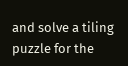and solve a tiling puzzle for the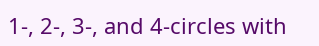1-, 2-, 3-, and 4-circles with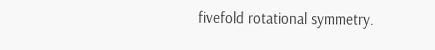fivefold rotational symmetry.